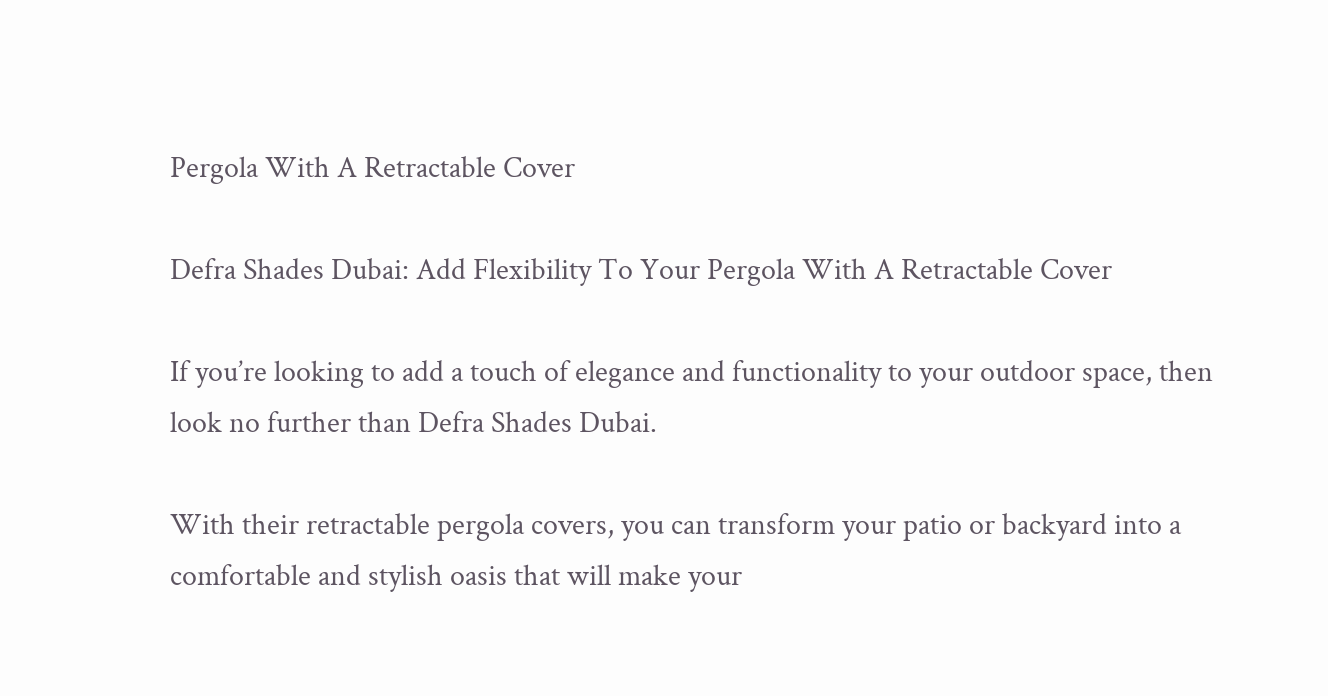Pergola With A Retractable Cover

Defra Shades Dubai: Add Flexibility To Your Pergola With A Retractable Cover

If you’re looking to add a touch of elegance and functionality to your outdoor space, then look no further than Defra Shades Dubai.

With their retractable pergola covers, you can transform your patio or backyard into a comfortable and stylish oasis that will make your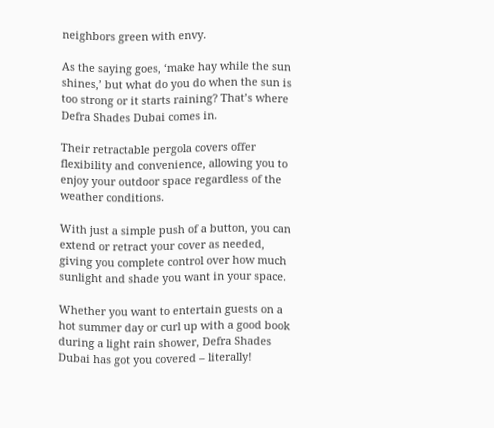neighbors green with envy.

As the saying goes, ‘make hay while the sun shines,’ but what do you do when the sun is too strong or it starts raining? That’s where Defra Shades Dubai comes in.

Their retractable pergola covers offer flexibility and convenience, allowing you to enjoy your outdoor space regardless of the weather conditions.

With just a simple push of a button, you can extend or retract your cover as needed, giving you complete control over how much sunlight and shade you want in your space.

Whether you want to entertain guests on a hot summer day or curl up with a good book during a light rain shower, Defra Shades Dubai has got you covered – literally!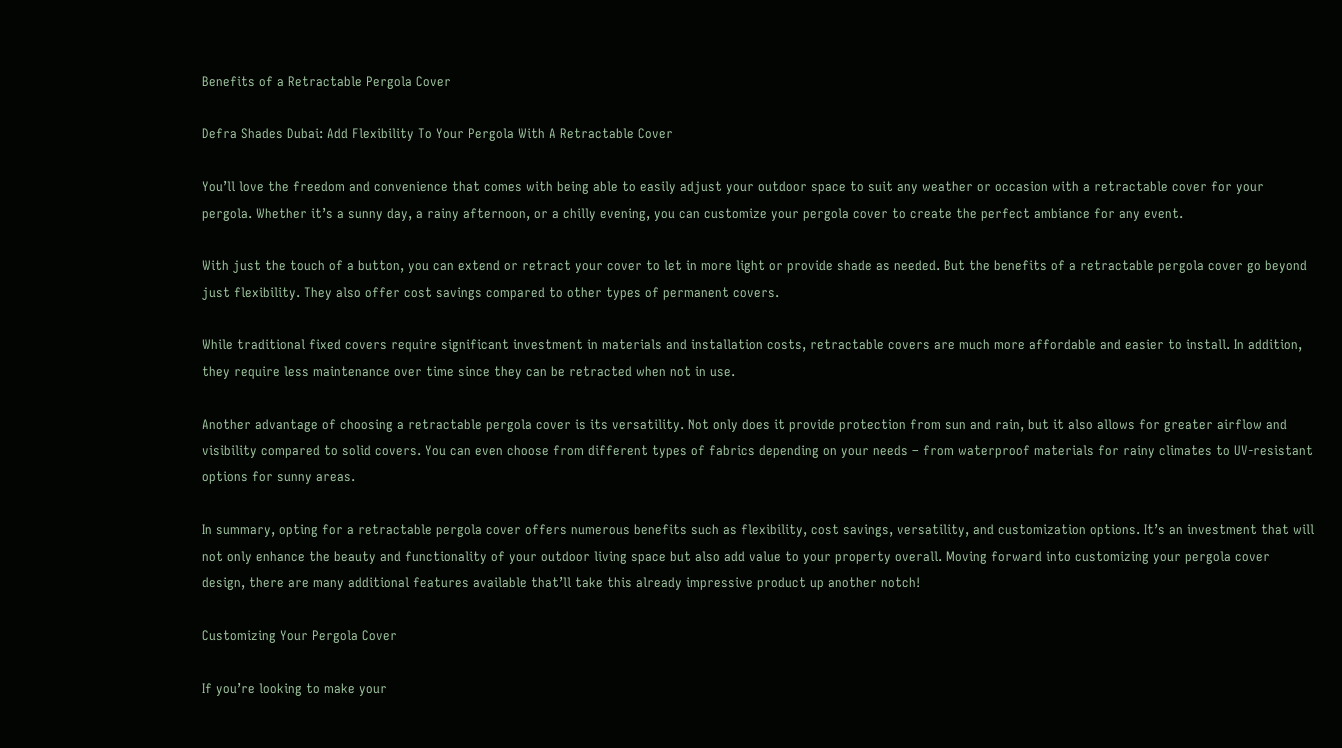Benefits of a Retractable Pergola Cover

Defra Shades Dubai: Add Flexibility To Your Pergola With A Retractable Cover

You’ll love the freedom and convenience that comes with being able to easily adjust your outdoor space to suit any weather or occasion with a retractable cover for your pergola. Whether it’s a sunny day, a rainy afternoon, or a chilly evening, you can customize your pergola cover to create the perfect ambiance for any event.

With just the touch of a button, you can extend or retract your cover to let in more light or provide shade as needed. But the benefits of a retractable pergola cover go beyond just flexibility. They also offer cost savings compared to other types of permanent covers.

While traditional fixed covers require significant investment in materials and installation costs, retractable covers are much more affordable and easier to install. In addition, they require less maintenance over time since they can be retracted when not in use.

Another advantage of choosing a retractable pergola cover is its versatility. Not only does it provide protection from sun and rain, but it also allows for greater airflow and visibility compared to solid covers. You can even choose from different types of fabrics depending on your needs – from waterproof materials for rainy climates to UV-resistant options for sunny areas.

In summary, opting for a retractable pergola cover offers numerous benefits such as flexibility, cost savings, versatility, and customization options. It’s an investment that will not only enhance the beauty and functionality of your outdoor living space but also add value to your property overall. Moving forward into customizing your pergola cover design, there are many additional features available that’ll take this already impressive product up another notch!

Customizing Your Pergola Cover

If you’re looking to make your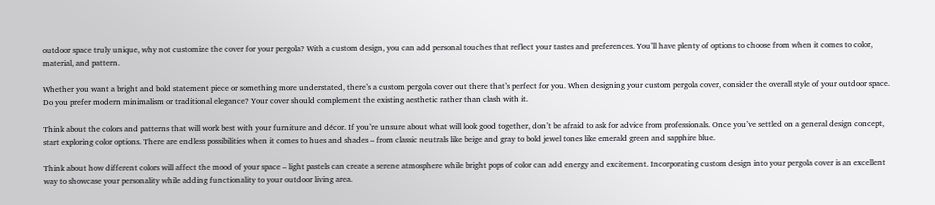outdoor space truly unique, why not customize the cover for your pergola? With a custom design, you can add personal touches that reflect your tastes and preferences. You’ll have plenty of options to choose from when it comes to color, material, and pattern.

Whether you want a bright and bold statement piece or something more understated, there’s a custom pergola cover out there that’s perfect for you. When designing your custom pergola cover, consider the overall style of your outdoor space. Do you prefer modern minimalism or traditional elegance? Your cover should complement the existing aesthetic rather than clash with it.

Think about the colors and patterns that will work best with your furniture and décor. If you’re unsure about what will look good together, don’t be afraid to ask for advice from professionals. Once you’ve settled on a general design concept, start exploring color options. There are endless possibilities when it comes to hues and shades – from classic neutrals like beige and gray to bold jewel tones like emerald green and sapphire blue.

Think about how different colors will affect the mood of your space – light pastels can create a serene atmosphere while bright pops of color can add energy and excitement. Incorporating custom design into your pergola cover is an excellent way to showcase your personality while adding functionality to your outdoor living area.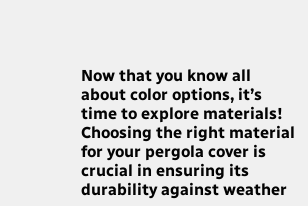Now that you know all about color options, it’s time to explore materials! Choosing the right material for your pergola cover is crucial in ensuring its durability against weather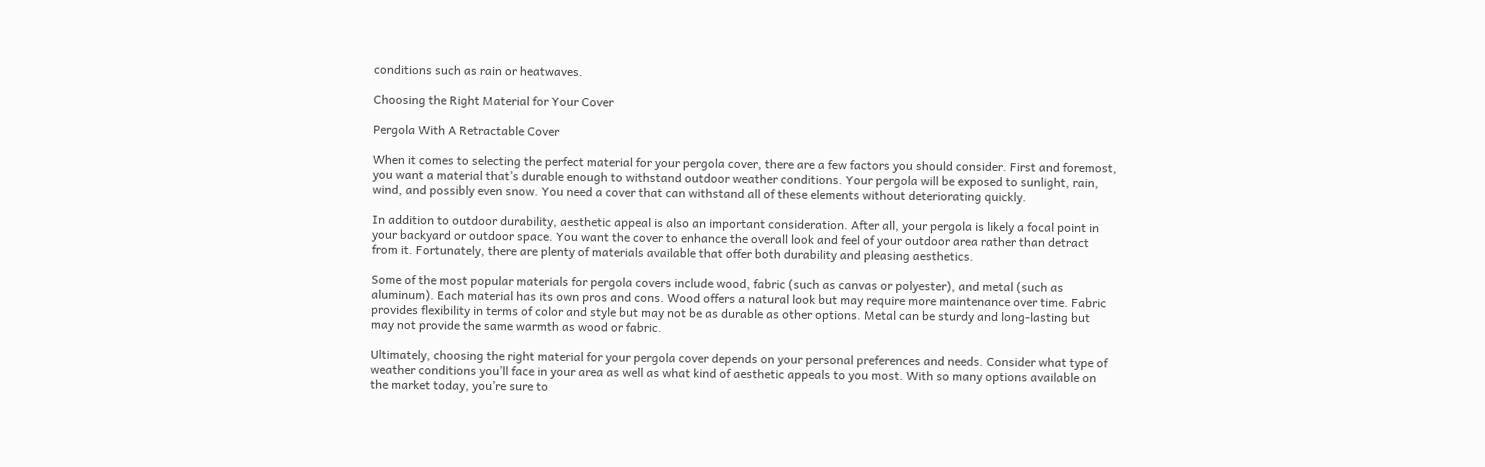conditions such as rain or heatwaves.

Choosing the Right Material for Your Cover

Pergola With A Retractable Cover

When it comes to selecting the perfect material for your pergola cover, there are a few factors you should consider. First and foremost, you want a material that’s durable enough to withstand outdoor weather conditions. Your pergola will be exposed to sunlight, rain, wind, and possibly even snow. You need a cover that can withstand all of these elements without deteriorating quickly.

In addition to outdoor durability, aesthetic appeal is also an important consideration. After all, your pergola is likely a focal point in your backyard or outdoor space. You want the cover to enhance the overall look and feel of your outdoor area rather than detract from it. Fortunately, there are plenty of materials available that offer both durability and pleasing aesthetics.

Some of the most popular materials for pergola covers include wood, fabric (such as canvas or polyester), and metal (such as aluminum). Each material has its own pros and cons. Wood offers a natural look but may require more maintenance over time. Fabric provides flexibility in terms of color and style but may not be as durable as other options. Metal can be sturdy and long-lasting but may not provide the same warmth as wood or fabric.

Ultimately, choosing the right material for your pergola cover depends on your personal preferences and needs. Consider what type of weather conditions you’ll face in your area as well as what kind of aesthetic appeals to you most. With so many options available on the market today, you’re sure to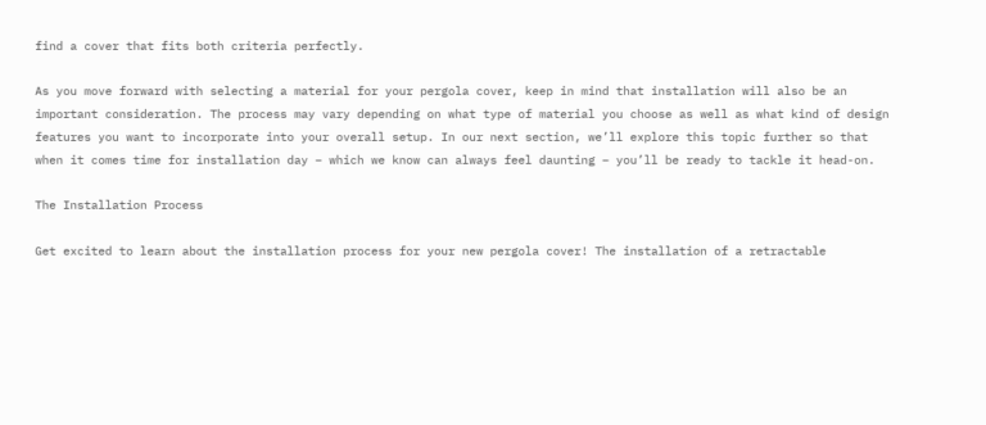find a cover that fits both criteria perfectly.

As you move forward with selecting a material for your pergola cover, keep in mind that installation will also be an important consideration. The process may vary depending on what type of material you choose as well as what kind of design features you want to incorporate into your overall setup. In our next section, we’ll explore this topic further so that when it comes time for installation day – which we know can always feel daunting – you’ll be ready to tackle it head-on.

The Installation Process

Get excited to learn about the installation process for your new pergola cover! The installation of a retractable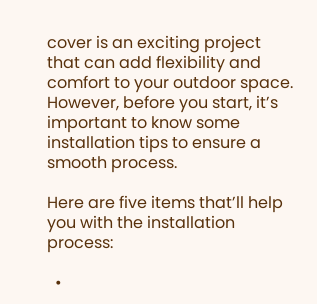cover is an exciting project that can add flexibility and comfort to your outdoor space. However, before you start, it’s important to know some installation tips to ensure a smooth process.

Here are five items that’ll help you with the installation process:

  •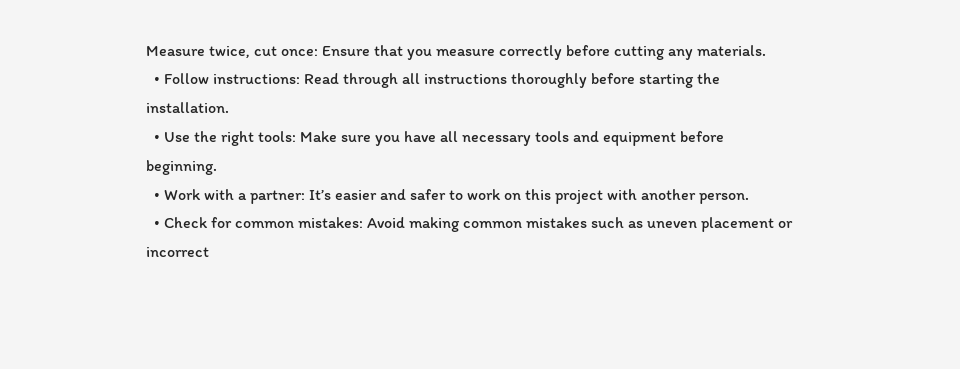Measure twice, cut once: Ensure that you measure correctly before cutting any materials.
  • Follow instructions: Read through all instructions thoroughly before starting the installation.
  • Use the right tools: Make sure you have all necessary tools and equipment before beginning.
  • Work with a partner: It’s easier and safer to work on this project with another person.
  • Check for common mistakes: Avoid making common mistakes such as uneven placement or incorrect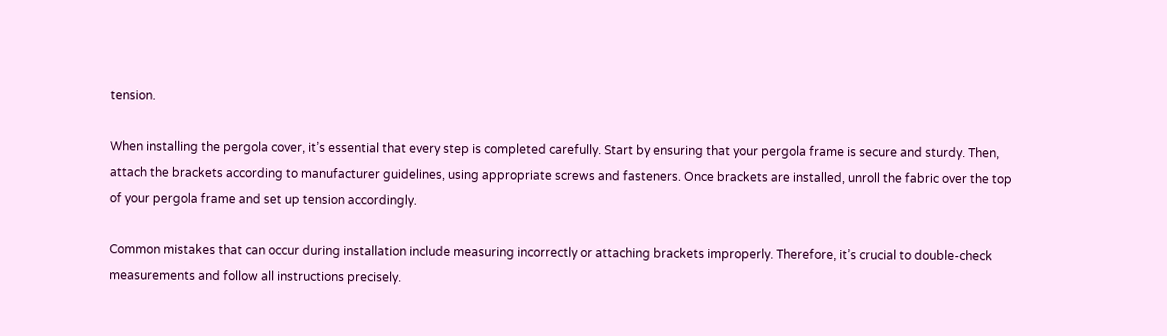tension.

When installing the pergola cover, it’s essential that every step is completed carefully. Start by ensuring that your pergola frame is secure and sturdy. Then, attach the brackets according to manufacturer guidelines, using appropriate screws and fasteners. Once brackets are installed, unroll the fabric over the top of your pergola frame and set up tension accordingly.

Common mistakes that can occur during installation include measuring incorrectly or attaching brackets improperly. Therefore, it’s crucial to double-check measurements and follow all instructions precisely.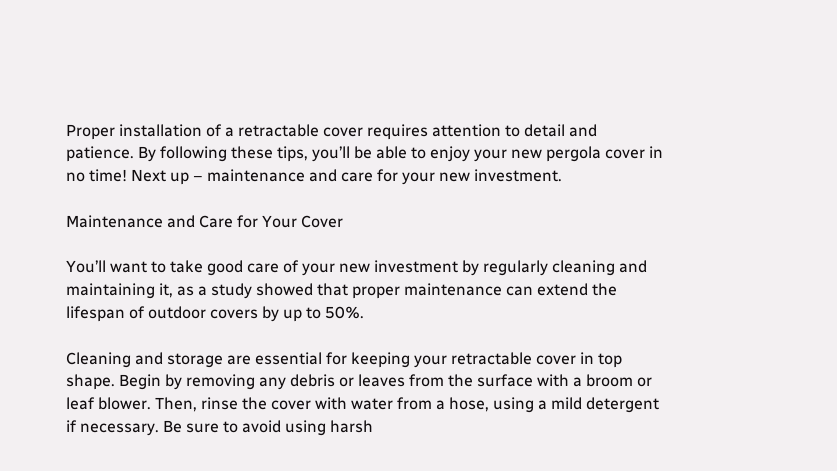Proper installation of a retractable cover requires attention to detail and patience. By following these tips, you’ll be able to enjoy your new pergola cover in no time! Next up – maintenance and care for your new investment.

Maintenance and Care for Your Cover

You’ll want to take good care of your new investment by regularly cleaning and maintaining it, as a study showed that proper maintenance can extend the lifespan of outdoor covers by up to 50%.

Cleaning and storage are essential for keeping your retractable cover in top shape. Begin by removing any debris or leaves from the surface with a broom or leaf blower. Then, rinse the cover with water from a hose, using a mild detergent if necessary. Be sure to avoid using harsh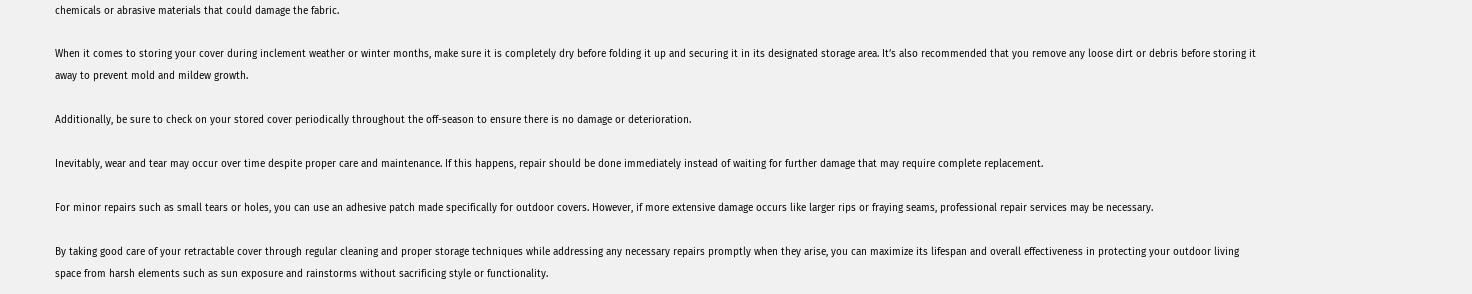chemicals or abrasive materials that could damage the fabric.

When it comes to storing your cover during inclement weather or winter months, make sure it is completely dry before folding it up and securing it in its designated storage area. It’s also recommended that you remove any loose dirt or debris before storing it away to prevent mold and mildew growth.

Additionally, be sure to check on your stored cover periodically throughout the off-season to ensure there is no damage or deterioration.

Inevitably, wear and tear may occur over time despite proper care and maintenance. If this happens, repair should be done immediately instead of waiting for further damage that may require complete replacement.

For minor repairs such as small tears or holes, you can use an adhesive patch made specifically for outdoor covers. However, if more extensive damage occurs like larger rips or fraying seams, professional repair services may be necessary.

By taking good care of your retractable cover through regular cleaning and proper storage techniques while addressing any necessary repairs promptly when they arise, you can maximize its lifespan and overall effectiveness in protecting your outdoor living space from harsh elements such as sun exposure and rainstorms without sacrificing style or functionality.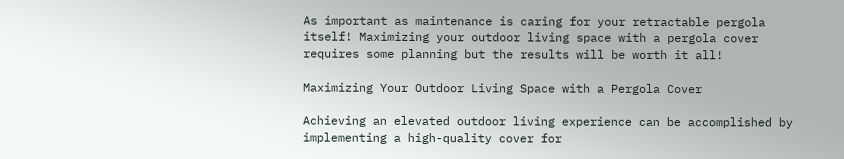As important as maintenance is caring for your retractable pergola itself! Maximizing your outdoor living space with a pergola cover requires some planning but the results will be worth it all!

Maximizing Your Outdoor Living Space with a Pergola Cover

Achieving an elevated outdoor living experience can be accomplished by implementing a high-quality cover for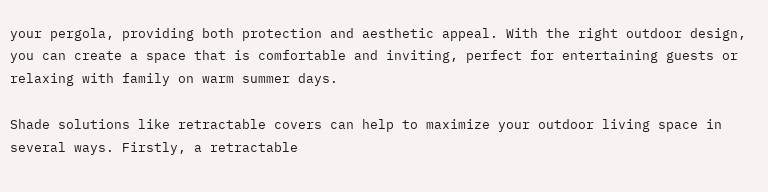your pergola, providing both protection and aesthetic appeal. With the right outdoor design, you can create a space that is comfortable and inviting, perfect for entertaining guests or relaxing with family on warm summer days.

Shade solutions like retractable covers can help to maximize your outdoor living space in several ways. Firstly, a retractable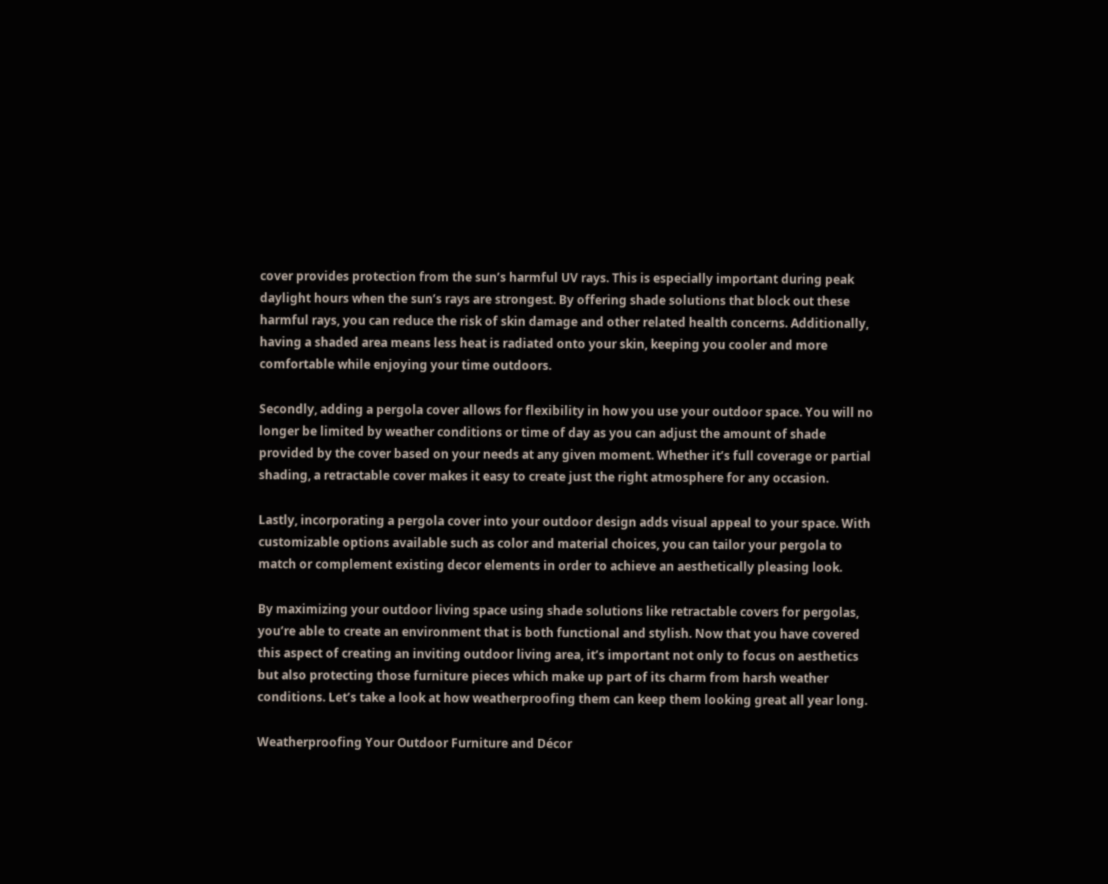cover provides protection from the sun’s harmful UV rays. This is especially important during peak daylight hours when the sun’s rays are strongest. By offering shade solutions that block out these harmful rays, you can reduce the risk of skin damage and other related health concerns. Additionally, having a shaded area means less heat is radiated onto your skin, keeping you cooler and more comfortable while enjoying your time outdoors.

Secondly, adding a pergola cover allows for flexibility in how you use your outdoor space. You will no longer be limited by weather conditions or time of day as you can adjust the amount of shade provided by the cover based on your needs at any given moment. Whether it’s full coverage or partial shading, a retractable cover makes it easy to create just the right atmosphere for any occasion.

Lastly, incorporating a pergola cover into your outdoor design adds visual appeal to your space. With customizable options available such as color and material choices, you can tailor your pergola to match or complement existing decor elements in order to achieve an aesthetically pleasing look.

By maximizing your outdoor living space using shade solutions like retractable covers for pergolas, you’re able to create an environment that is both functional and stylish. Now that you have covered this aspect of creating an inviting outdoor living area, it’s important not only to focus on aesthetics but also protecting those furniture pieces which make up part of its charm from harsh weather conditions. Let’s take a look at how weatherproofing them can keep them looking great all year long.

Weatherproofing Your Outdoor Furniture and Décor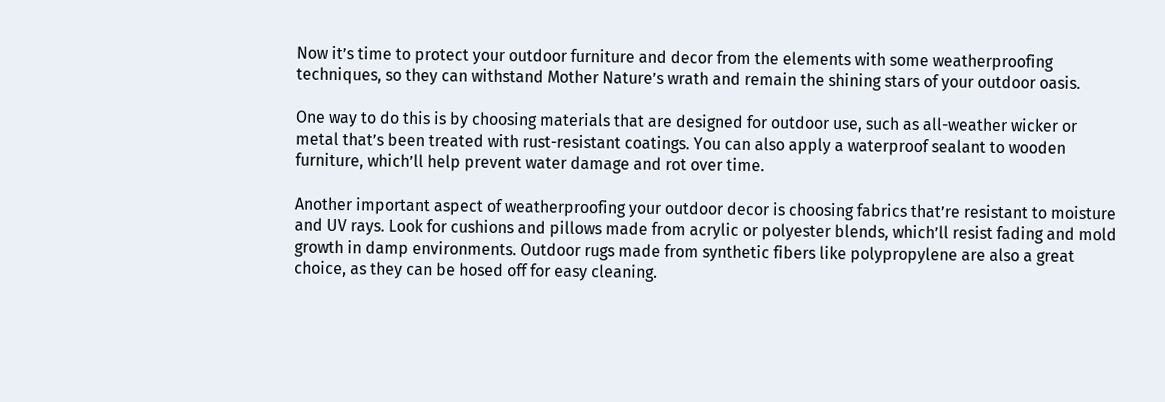Now it’s time to protect your outdoor furniture and decor from the elements with some weatherproofing techniques, so they can withstand Mother Nature’s wrath and remain the shining stars of your outdoor oasis.

One way to do this is by choosing materials that are designed for outdoor use, such as all-weather wicker or metal that’s been treated with rust-resistant coatings. You can also apply a waterproof sealant to wooden furniture, which’ll help prevent water damage and rot over time.

Another important aspect of weatherproofing your outdoor decor is choosing fabrics that’re resistant to moisture and UV rays. Look for cushions and pillows made from acrylic or polyester blends, which’ll resist fading and mold growth in damp environments. Outdoor rugs made from synthetic fibers like polypropylene are also a great choice, as they can be hosed off for easy cleaning.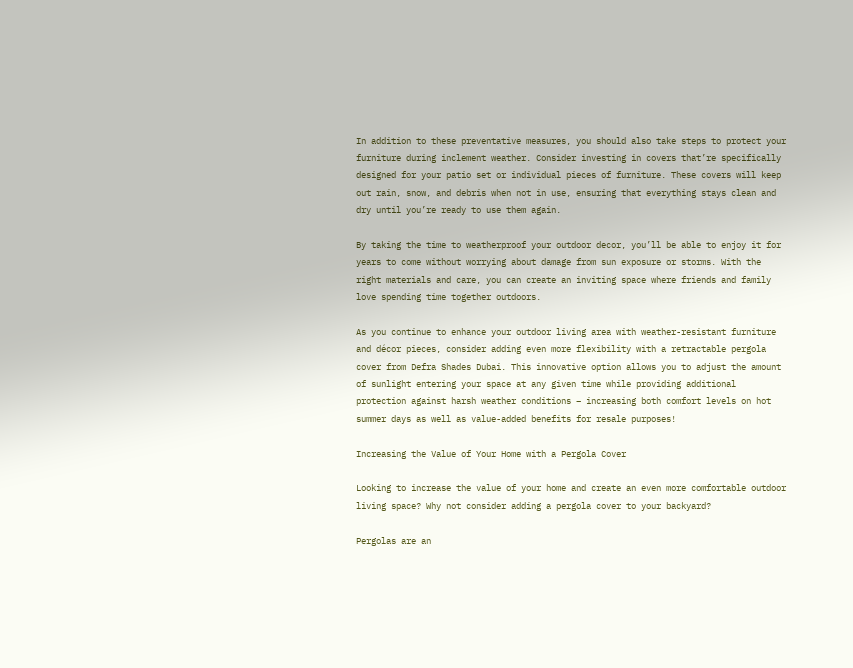In addition to these preventative measures, you should also take steps to protect your furniture during inclement weather. Consider investing in covers that’re specifically designed for your patio set or individual pieces of furniture. These covers will keep out rain, snow, and debris when not in use, ensuring that everything stays clean and dry until you’re ready to use them again.

By taking the time to weatherproof your outdoor decor, you’ll be able to enjoy it for years to come without worrying about damage from sun exposure or storms. With the right materials and care, you can create an inviting space where friends and family love spending time together outdoors.

As you continue to enhance your outdoor living area with weather-resistant furniture and décor pieces, consider adding even more flexibility with a retractable pergola cover from Defra Shades Dubai. This innovative option allows you to adjust the amount of sunlight entering your space at any given time while providing additional protection against harsh weather conditions – increasing both comfort levels on hot summer days as well as value-added benefits for resale purposes!

Increasing the Value of Your Home with a Pergola Cover

Looking to increase the value of your home and create an even more comfortable outdoor living space? Why not consider adding a pergola cover to your backyard?

Pergolas are an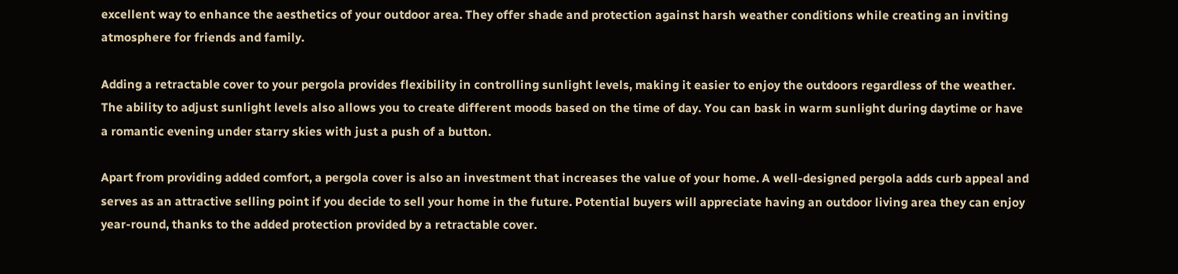excellent way to enhance the aesthetics of your outdoor area. They offer shade and protection against harsh weather conditions while creating an inviting atmosphere for friends and family.

Adding a retractable cover to your pergola provides flexibility in controlling sunlight levels, making it easier to enjoy the outdoors regardless of the weather. The ability to adjust sunlight levels also allows you to create different moods based on the time of day. You can bask in warm sunlight during daytime or have a romantic evening under starry skies with just a push of a button.

Apart from providing added comfort, a pergola cover is also an investment that increases the value of your home. A well-designed pergola adds curb appeal and serves as an attractive selling point if you decide to sell your home in the future. Potential buyers will appreciate having an outdoor living area they can enjoy year-round, thanks to the added protection provided by a retractable cover.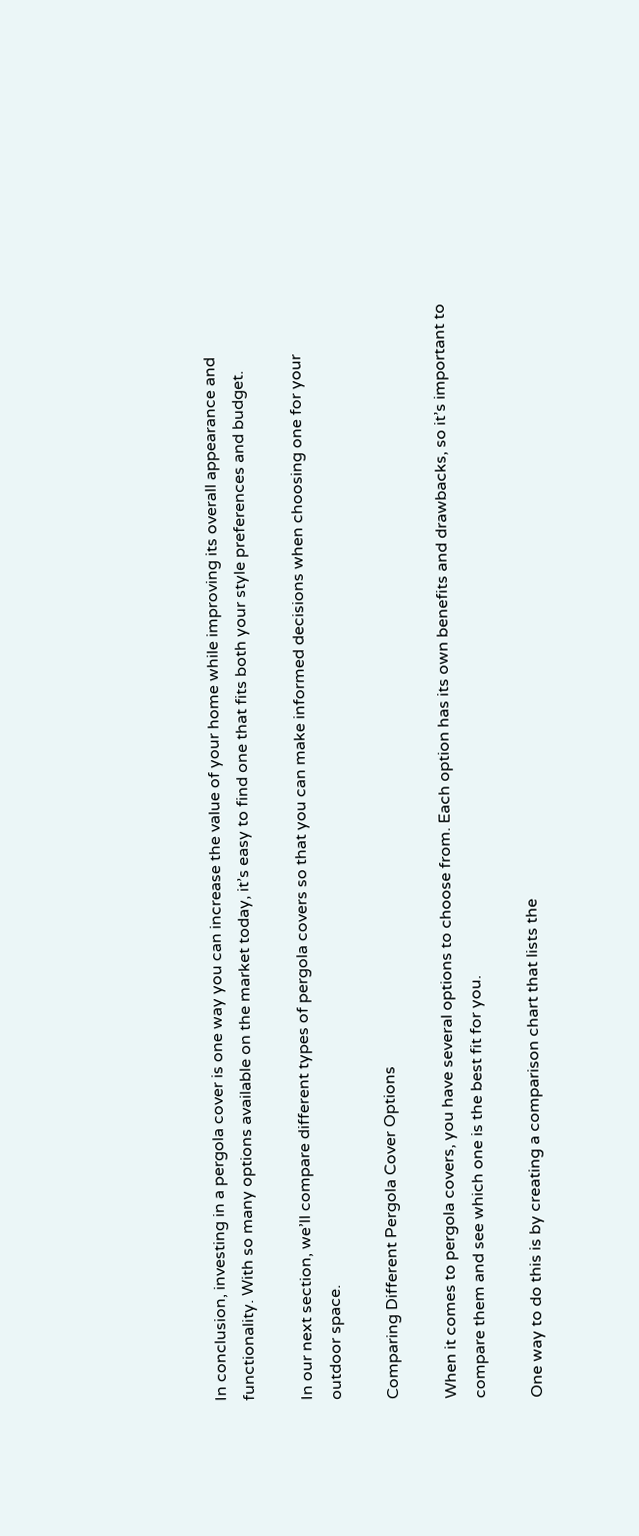In conclusion, investing in a pergola cover is one way you can increase the value of your home while improving its overall appearance and functionality. With so many options available on the market today, it’s easy to find one that fits both your style preferences and budget.

In our next section, we’ll compare different types of pergola covers so that you can make informed decisions when choosing one for your outdoor space.

Comparing Different Pergola Cover Options

When it comes to pergola covers, you have several options to choose from. Each option has its own benefits and drawbacks, so it’s important to compare them and see which one is the best fit for you.

One way to do this is by creating a comparison chart that lists the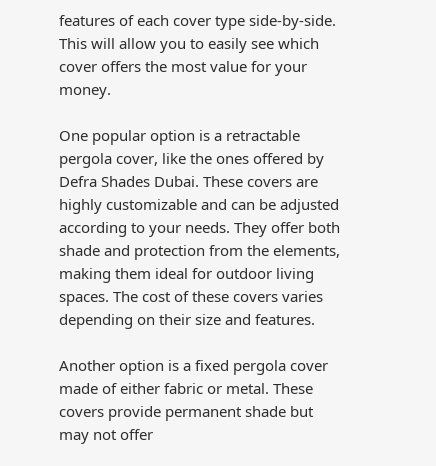features of each cover type side-by-side. This will allow you to easily see which cover offers the most value for your money.

One popular option is a retractable pergola cover, like the ones offered by Defra Shades Dubai. These covers are highly customizable and can be adjusted according to your needs. They offer both shade and protection from the elements, making them ideal for outdoor living spaces. The cost of these covers varies depending on their size and features.

Another option is a fixed pergola cover made of either fabric or metal. These covers provide permanent shade but may not offer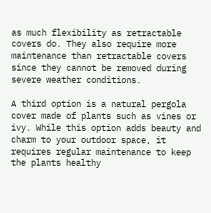as much flexibility as retractable covers do. They also require more maintenance than retractable covers since they cannot be removed during severe weather conditions.

A third option is a natural pergola cover made of plants such as vines or ivy. While this option adds beauty and charm to your outdoor space, it requires regular maintenance to keep the plants healthy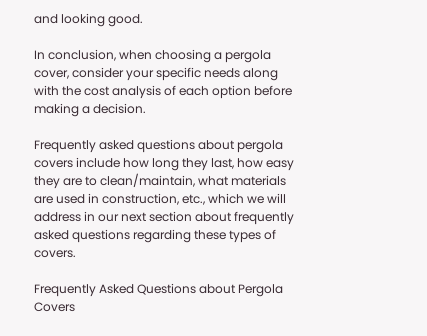and looking good.

In conclusion, when choosing a pergola cover, consider your specific needs along with the cost analysis of each option before making a decision.

Frequently asked questions about pergola covers include how long they last, how easy they are to clean/maintain, what materials are used in construction, etc., which we will address in our next section about frequently asked questions regarding these types of covers.

Frequently Asked Questions about Pergola Covers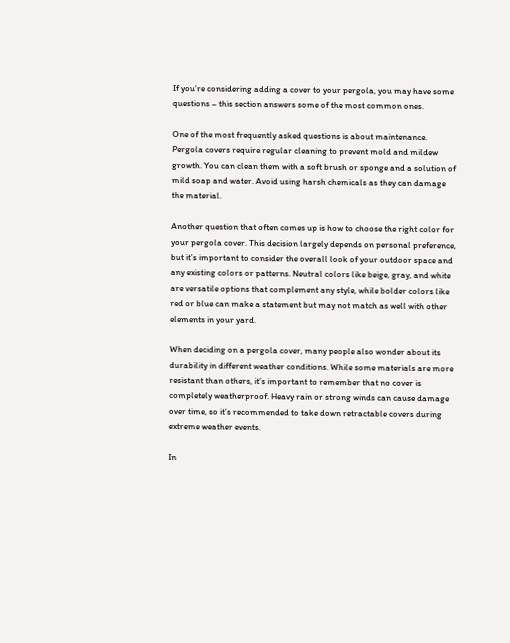If you’re considering adding a cover to your pergola, you may have some questions – this section answers some of the most common ones.

One of the most frequently asked questions is about maintenance. Pergola covers require regular cleaning to prevent mold and mildew growth. You can clean them with a soft brush or sponge and a solution of mild soap and water. Avoid using harsh chemicals as they can damage the material.

Another question that often comes up is how to choose the right color for your pergola cover. This decision largely depends on personal preference, but it’s important to consider the overall look of your outdoor space and any existing colors or patterns. Neutral colors like beige, gray, and white are versatile options that complement any style, while bolder colors like red or blue can make a statement but may not match as well with other elements in your yard.

When deciding on a pergola cover, many people also wonder about its durability in different weather conditions. While some materials are more resistant than others, it’s important to remember that no cover is completely weatherproof. Heavy rain or strong winds can cause damage over time, so it’s recommended to take down retractable covers during extreme weather events.

In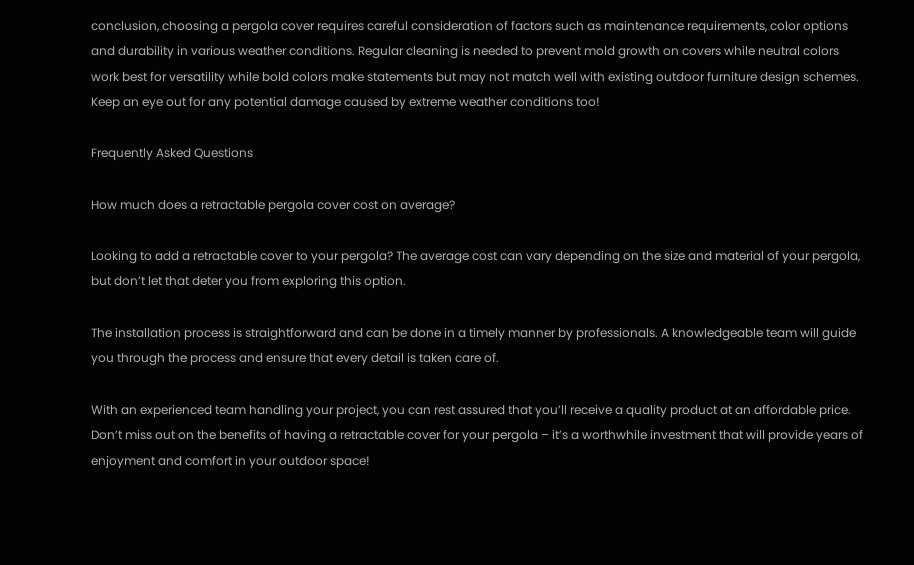conclusion, choosing a pergola cover requires careful consideration of factors such as maintenance requirements, color options and durability in various weather conditions. Regular cleaning is needed to prevent mold growth on covers while neutral colors work best for versatility while bold colors make statements but may not match well with existing outdoor furniture design schemes. Keep an eye out for any potential damage caused by extreme weather conditions too!

Frequently Asked Questions

How much does a retractable pergola cover cost on average?

Looking to add a retractable cover to your pergola? The average cost can vary depending on the size and material of your pergola, but don’t let that deter you from exploring this option.

The installation process is straightforward and can be done in a timely manner by professionals. A knowledgeable team will guide you through the process and ensure that every detail is taken care of.

With an experienced team handling your project, you can rest assured that you’ll receive a quality product at an affordable price. Don’t miss out on the benefits of having a retractable cover for your pergola – it’s a worthwhile investment that will provide years of enjoyment and comfort in your outdoor space!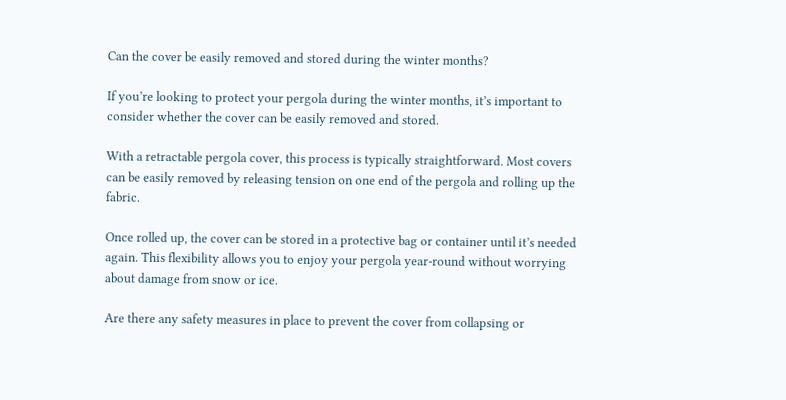Can the cover be easily removed and stored during the winter months?

If you’re looking to protect your pergola during the winter months, it’s important to consider whether the cover can be easily removed and stored.

With a retractable pergola cover, this process is typically straightforward. Most covers can be easily removed by releasing tension on one end of the pergola and rolling up the fabric.

Once rolled up, the cover can be stored in a protective bag or container until it’s needed again. This flexibility allows you to enjoy your pergola year-round without worrying about damage from snow or ice.

Are there any safety measures in place to prevent the cover from collapsing or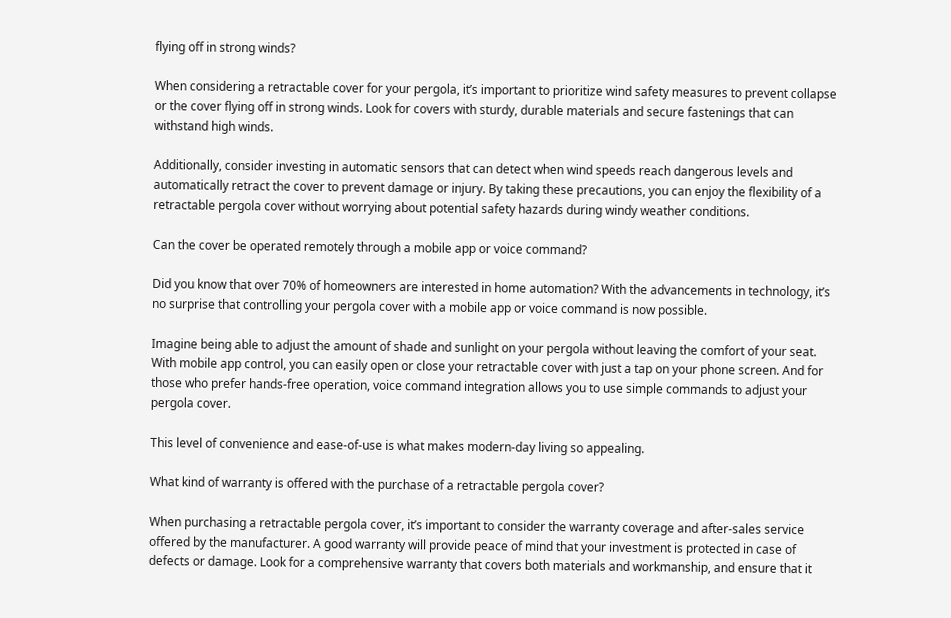flying off in strong winds?

When considering a retractable cover for your pergola, it’s important to prioritize wind safety measures to prevent collapse or the cover flying off in strong winds. Look for covers with sturdy, durable materials and secure fastenings that can withstand high winds.

Additionally, consider investing in automatic sensors that can detect when wind speeds reach dangerous levels and automatically retract the cover to prevent damage or injury. By taking these precautions, you can enjoy the flexibility of a retractable pergola cover without worrying about potential safety hazards during windy weather conditions.

Can the cover be operated remotely through a mobile app or voice command?

Did you know that over 70% of homeowners are interested in home automation? With the advancements in technology, it’s no surprise that controlling your pergola cover with a mobile app or voice command is now possible.

Imagine being able to adjust the amount of shade and sunlight on your pergola without leaving the comfort of your seat. With mobile app control, you can easily open or close your retractable cover with just a tap on your phone screen. And for those who prefer hands-free operation, voice command integration allows you to use simple commands to adjust your pergola cover.

This level of convenience and ease-of-use is what makes modern-day living so appealing.

What kind of warranty is offered with the purchase of a retractable pergola cover?

When purchasing a retractable pergola cover, it’s important to consider the warranty coverage and after-sales service offered by the manufacturer. A good warranty will provide peace of mind that your investment is protected in case of defects or damage. Look for a comprehensive warranty that covers both materials and workmanship, and ensure that it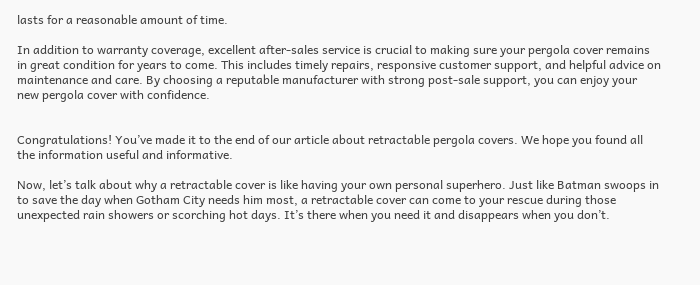lasts for a reasonable amount of time.

In addition to warranty coverage, excellent after-sales service is crucial to making sure your pergola cover remains in great condition for years to come. This includes timely repairs, responsive customer support, and helpful advice on maintenance and care. By choosing a reputable manufacturer with strong post-sale support, you can enjoy your new pergola cover with confidence.


Congratulations! You’ve made it to the end of our article about retractable pergola covers. We hope you found all the information useful and informative.

Now, let’s talk about why a retractable cover is like having your own personal superhero. Just like Batman swoops in to save the day when Gotham City needs him most, a retractable cover can come to your rescue during those unexpected rain showers or scorching hot days. It’s there when you need it and disappears when you don’t.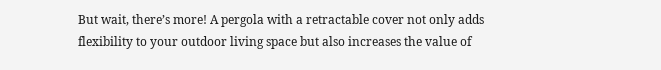But wait, there’s more! A pergola with a retractable cover not only adds flexibility to your outdoor living space but also increases the value of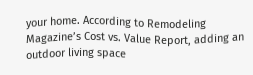your home. According to Remodeling Magazine’s Cost vs. Value Report, adding an outdoor living space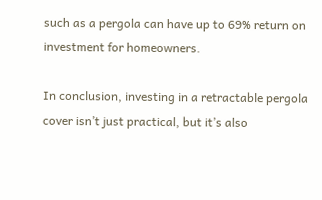such as a pergola can have up to 69% return on investment for homeowners.

In conclusion, investing in a retractable pergola cover isn’t just practical, but it’s also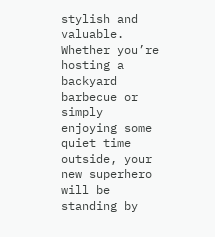stylish and valuable. Whether you’re hosting a backyard barbecue or simply enjoying some quiet time outside, your new superhero will be standing by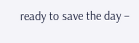ready to save the day –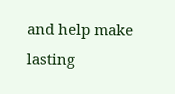and help make lasting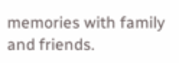memories with family and friends.